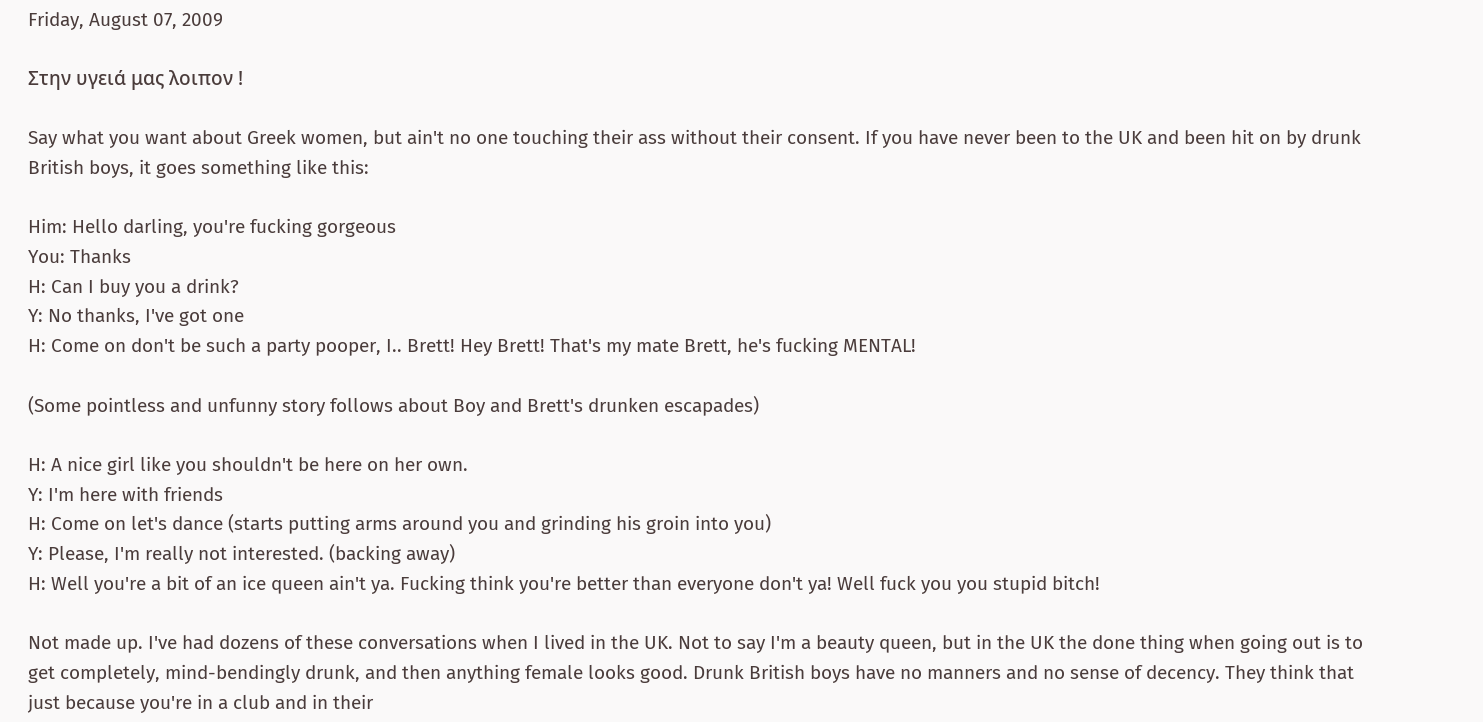Friday, August 07, 2009

Στην υγειά μας λοιπον !

Say what you want about Greek women, but ain't no one touching their ass without their consent. If you have never been to the UK and been hit on by drunk British boys, it goes something like this:

Him: Hello darling, you're fucking gorgeous
You: Thanks
H: Can I buy you a drink?
Y: No thanks, I've got one
H: Come on don't be such a party pooper, I.. Brett! Hey Brett! That's my mate Brett, he's fucking MENTAL!

(Some pointless and unfunny story follows about Boy and Brett's drunken escapades)

H: A nice girl like you shouldn't be here on her own.
Y: I'm here with friends
H: Come on let's dance (starts putting arms around you and grinding his groin into you)
Y: Please, I'm really not interested. (backing away)
H: Well you're a bit of an ice queen ain't ya. Fucking think you're better than everyone don't ya! Well fuck you you stupid bitch!

Not made up. I've had dozens of these conversations when I lived in the UK. Not to say I'm a beauty queen, but in the UK the done thing when going out is to get completely, mind-bendingly drunk, and then anything female looks good. Drunk British boys have no manners and no sense of decency. They think that just because you're in a club and in their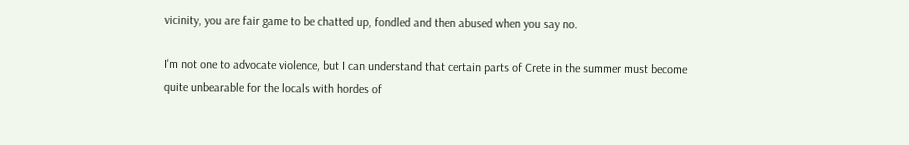vicinity, you are fair game to be chatted up, fondled and then abused when you say no.

I'm not one to advocate violence, but I can understand that certain parts of Crete in the summer must become quite unbearable for the locals with hordes of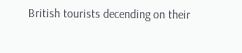British tourists decending on their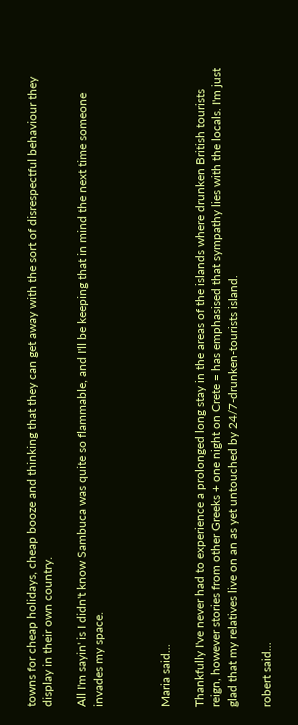towns for cheap holidays, cheap booze and thinking that they can get away with the sort of disrespectful behaviour they display in their own country.

All I'm sayin' is I didn't know Sambuca was quite so flammable, and I'll be keeping that in mind the next time someone invades my space.



Maria said...

Thankfully I've never had to experience a prolonged long stay in the areas of the islands where drunken British tourists reign, however stories from other Greeks + one night on Crete = has emphasised that sympathy lies with the locals. I'm just glad that my relatives live on an as yet untouched by 24/7-drunken-tourists island.

robert said...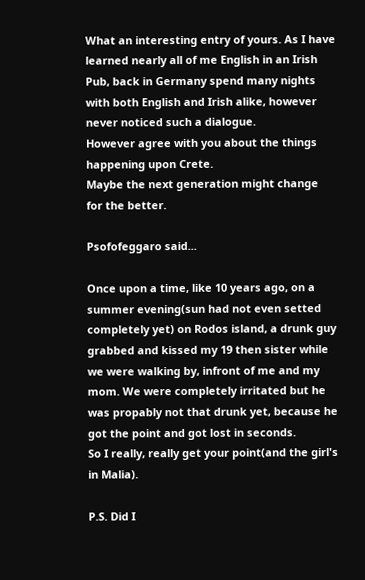What an interesting entry of yours. As I have learned nearly all of me English in an Irish Pub, back in Germany spend many nights with both English and Irish alike, however never noticed such a dialogue.
However agree with you about the things happening upon Crete.
Maybe the next generation might change for the better.

Psofofeggaro said...

Once upon a time, like 10 years ago, on a summer evening(sun had not even setted completely yet) on Rodos island, a drunk guy grabbed and kissed my 19 then sister while we were walking by, infront of me and my mom. We were completely irritated but he was propably not that drunk yet, because he got the point and got lost in seconds.
So I really, really get your point(and the girl's in Malia).

P.S. Did I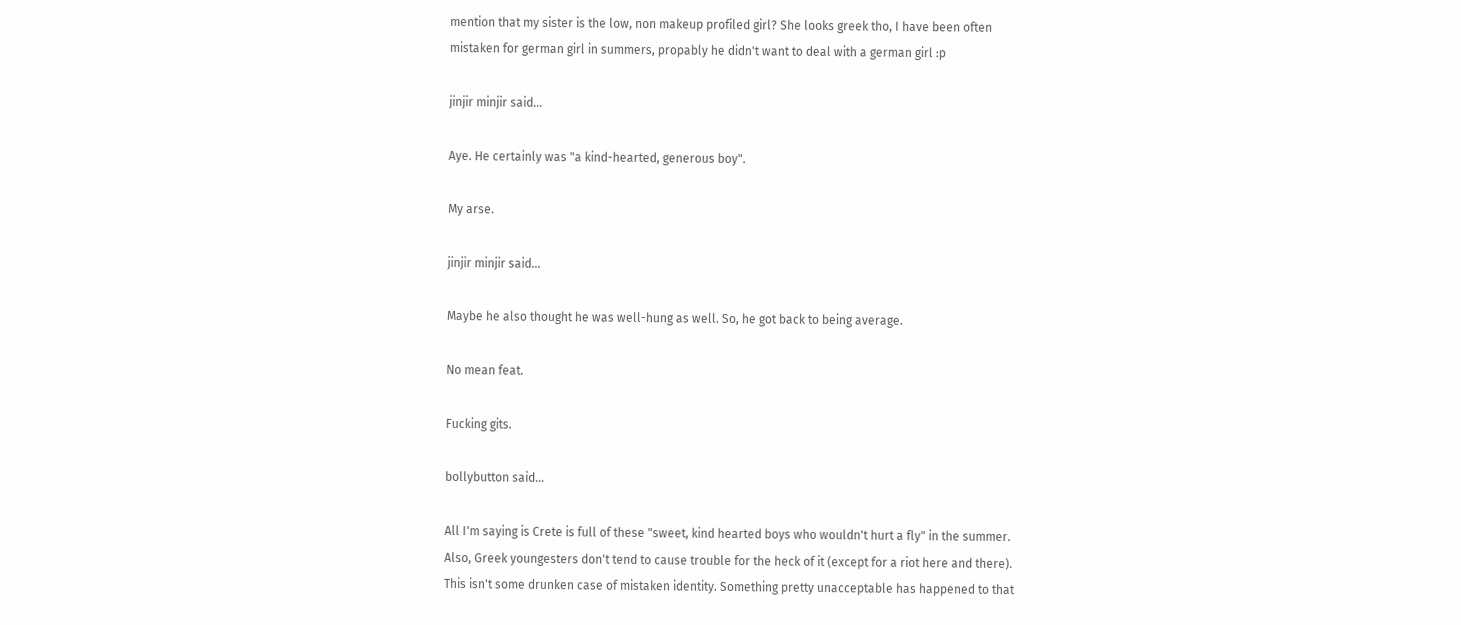mention that my sister is the low, non makeup profiled girl? She looks greek tho, I have been often mistaken for german girl in summers, propably he didn't want to deal with a german girl :p

jinjir minjir said...

Aye. He certainly was "a kind-hearted, generous boy".

My arse.

jinjir minjir said...

Maybe he also thought he was well-hung as well. So, he got back to being average.

No mean feat.

Fucking gits.

bollybutton said...

All I'm saying is Crete is full of these "sweet, kind hearted boys who wouldn't hurt a fly" in the summer. Also, Greek youngesters don't tend to cause trouble for the heck of it (except for a riot here and there). This isn't some drunken case of mistaken identity. Something pretty unacceptable has happened to that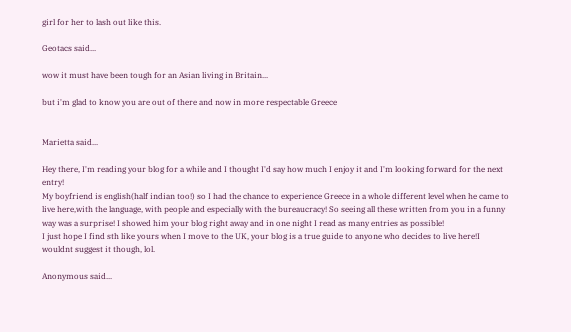girl for her to lash out like this.

Geotacs said...

wow it must have been tough for an Asian living in Britain...

but i'm glad to know you are out of there and now in more respectable Greece


Marietta said...

Hey there, I'm reading your blog for a while and I thought I'd say how much I enjoy it and I'm looking forward for the next entry!
My boyfriend is english(half indian too!) so I had the chance to experience Greece in a whole different level when he came to live here,with the language, with people and especially with the bureaucracy! So seeing all these written from you in a funny way was a surprise! I showed him your blog right away and in one night I read as many entries as possible!
I just hope I find sth like yours when I move to the UK, your blog is a true guide to anyone who decides to live here!I wouldnt suggest it though, lol.

Anonymous said...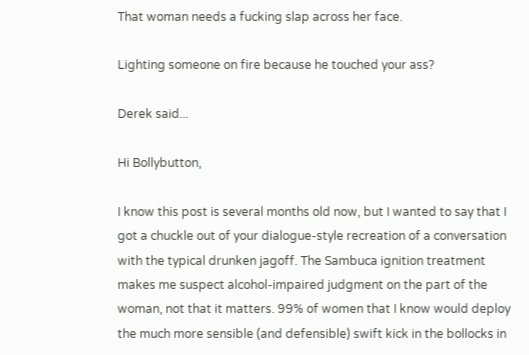That woman needs a fucking slap across her face.

Lighting someone on fire because he touched your ass?

Derek said...

Hi Bollybutton,

I know this post is several months old now, but I wanted to say that I got a chuckle out of your dialogue-style recreation of a conversation with the typical drunken jagoff. The Sambuca ignition treatment makes me suspect alcohol-impaired judgment on the part of the woman, not that it matters. 99% of women that I know would deploy the much more sensible (and defensible) swift kick in the bollocks in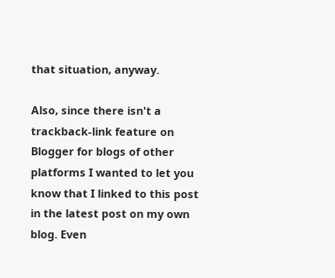that situation, anyway.

Also, since there isn't a trackback-link feature on Blogger for blogs of other platforms I wanted to let you know that I linked to this post in the latest post on my own blog. Even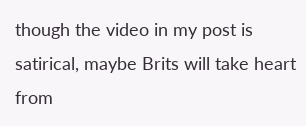though the video in my post is satirical, maybe Brits will take heart from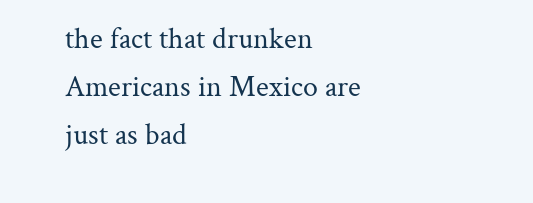the fact that drunken Americans in Mexico are just as bad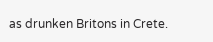as drunken Britons in Crete.